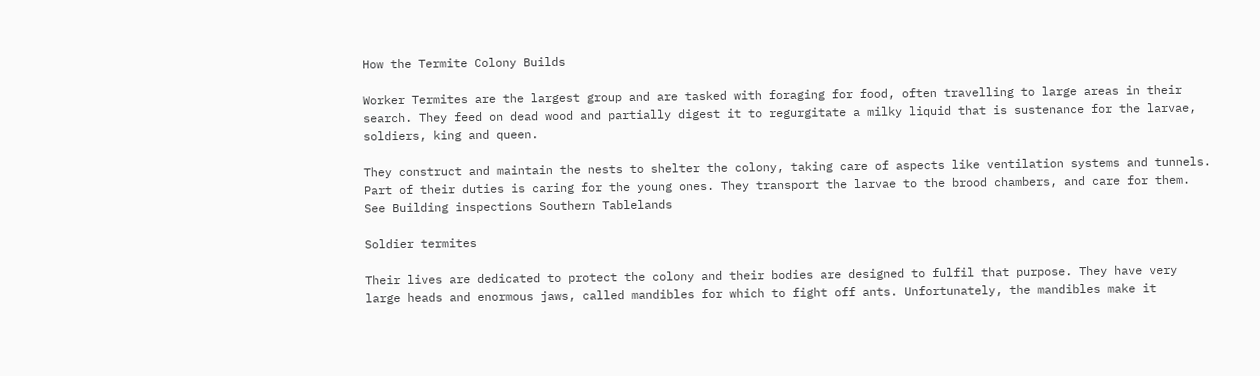How the Termite Colony Builds

Worker Termites are the largest group and are tasked with foraging for food, often travelling to large areas in their search. They feed on dead wood and partially digest it to regurgitate a milky liquid that is sustenance for the larvae, soldiers, king and queen.

They construct and maintain the nests to shelter the colony, taking care of aspects like ventilation systems and tunnels. Part of their duties is caring for the young ones. They transport the larvae to the brood chambers, and care for them. See Building inspections Southern Tablelands

Soldier termites

Their lives are dedicated to protect the colony and their bodies are designed to fulfil that purpose. They have very large heads and enormous jaws, called mandibles for which to fight off ants. Unfortunately, the mandibles make it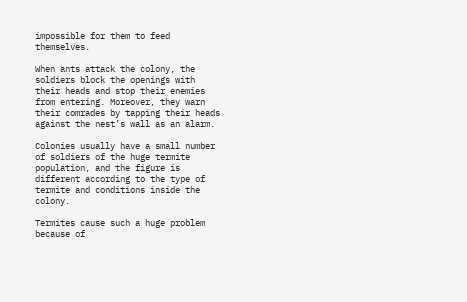impossible for them to feed themselves.

When ants attack the colony, the soldiers block the openings with their heads and stop their enemies from entering. Moreover, they warn their comrades by tapping their heads against the nest’s wall as an alarm.

Colonies usually have a small number of soldiers of the huge termite population, and the figure is different according to the type of termite and conditions inside the colony.

Termites cause such a huge problem because of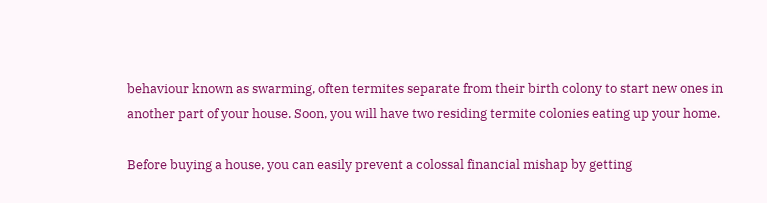behaviour known as swarming, often termites separate from their birth colony to start new ones in another part of your house. Soon, you will have two residing termite colonies eating up your home.

Before buying a house, you can easily prevent a colossal financial mishap by getting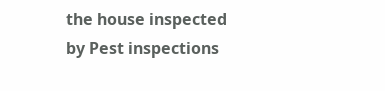the house inspected by Pest inspections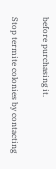before purchasing it.

Stop termite colonies by contacting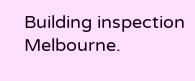Building inspection Melbourne.